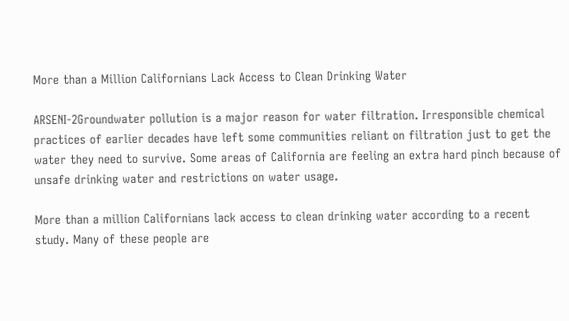More than a Million Californians Lack Access to Clean Drinking Water

ARSENI-2Groundwater pollution is a major reason for water filtration. Irresponsible chemical practices of earlier decades have left some communities reliant on filtration just to get the water they need to survive. Some areas of California are feeling an extra hard pinch because of unsafe drinking water and restrictions on water usage.

More than a million Californians lack access to clean drinking water according to a recent study. Many of these people are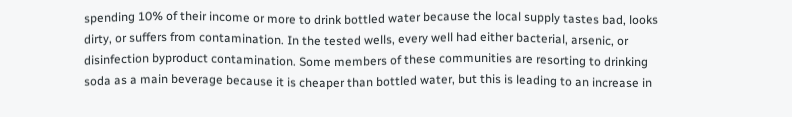spending 10% of their income or more to drink bottled water because the local supply tastes bad, looks dirty, or suffers from contamination. In the tested wells, every well had either bacterial, arsenic, or disinfection byproduct contamination. Some members of these communities are resorting to drinking soda as a main beverage because it is cheaper than bottled water, but this is leading to an increase in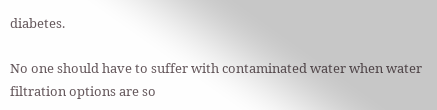diabetes.

No one should have to suffer with contaminated water when water filtration options are so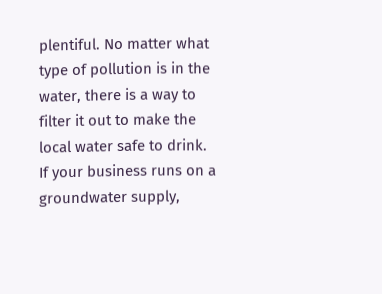plentiful. No matter what type of pollution is in the water, there is a way to filter it out to make the local water safe to drink. If your business runs on a groundwater supply,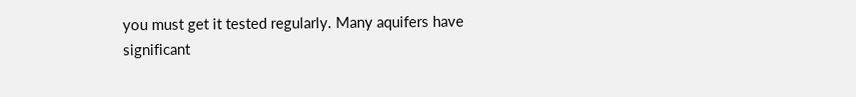you must get it tested regularly. Many aquifers have significant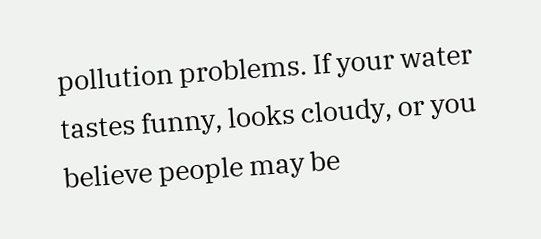pollution problems. If your water tastes funny, looks cloudy, or you believe people may be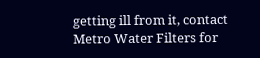getting ill from it, contact Metro Water Filters for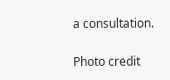a consultation.

Photo credit